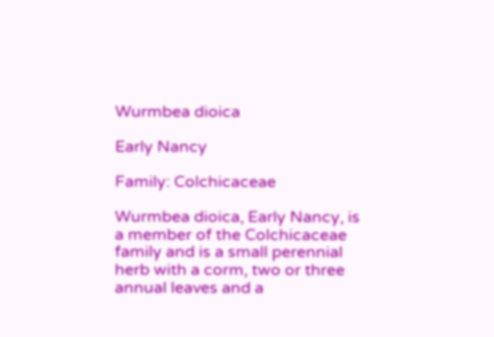Wurmbea dioica

Early Nancy

Family: Colchicaceae

Wurmbea dioica, Early Nancy, is a member of the Colchicaceae family and is a small perennial herb with a corm, two or three annual leaves and a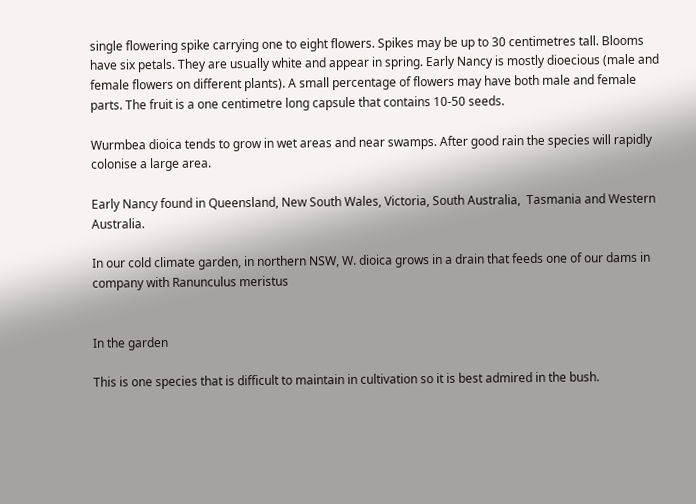single flowering spike carrying one to eight flowers. Spikes may be up to 30 centimetres tall. Blooms have six petals. They are usually white and appear in spring. Early Nancy is mostly dioecious (male and female flowers on different plants). A small percentage of flowers may have both male and female parts. The fruit is a one centimetre long capsule that contains 10-50 seeds.

Wurmbea dioica tends to grow in wet areas and near swamps. After good rain the species will rapidly colonise a large area.

Early Nancy found in Queensland, New South Wales, Victoria, South Australia,  Tasmania and Western Australia.

In our cold climate garden, in northern NSW, W. dioica grows in a drain that feeds one of our dams in company with Ranunculus meristus


In the garden

This is one species that is difficult to maintain in cultivation so it is best admired in the bush.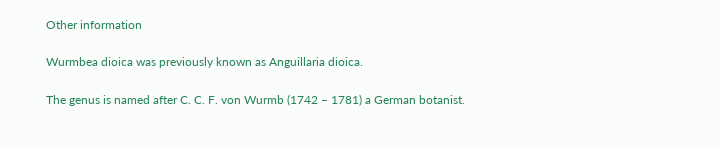Other information

Wurmbea dioica was previously known as Anguillaria dioica.

The genus is named after C. C. F. von Wurmb (1742 – 1781) a German botanist.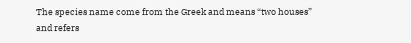The species name come from the Greek and means “two houses” and refers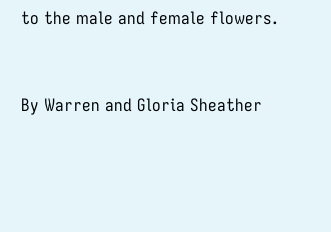to the male and female flowers.


By Warren and Gloria Sheather